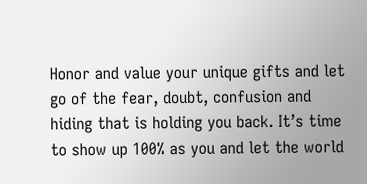Honor and value your unique gifts and let go of the fear, doubt, confusion and hiding that is holding you back. It’s time to show up 100% as you and let the world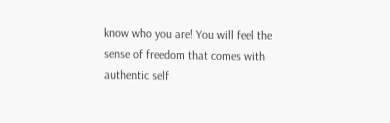know who you are! You will feel the sense of freedom that comes with authentic self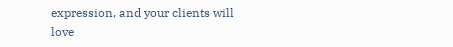expression, and your clients will love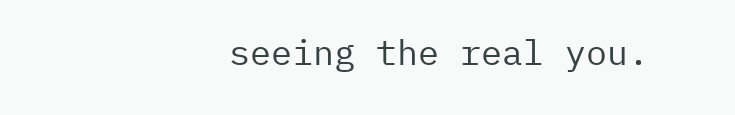seeing the real you.